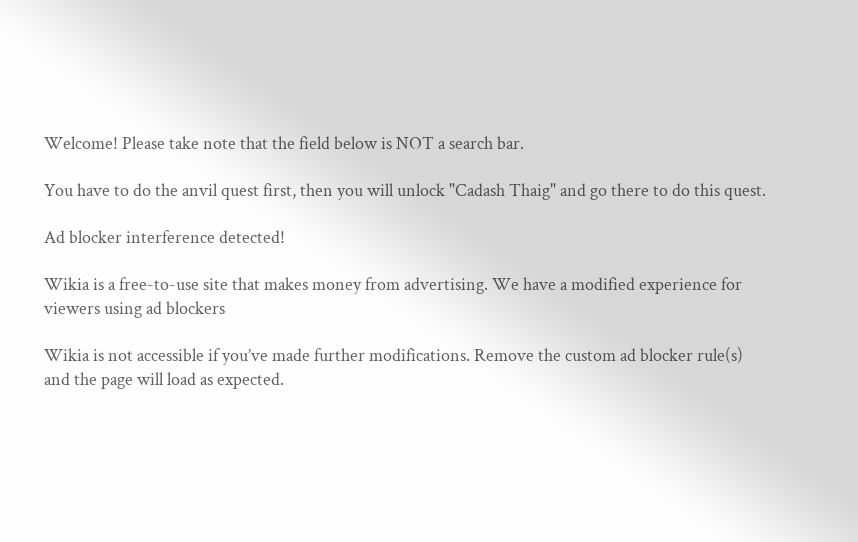Welcome! Please take note that the field below is NOT a search bar.

You have to do the anvil quest first, then you will unlock "Cadash Thaig" and go there to do this quest.

Ad blocker interference detected!

Wikia is a free-to-use site that makes money from advertising. We have a modified experience for viewers using ad blockers

Wikia is not accessible if you’ve made further modifications. Remove the custom ad blocker rule(s) and the page will load as expected.